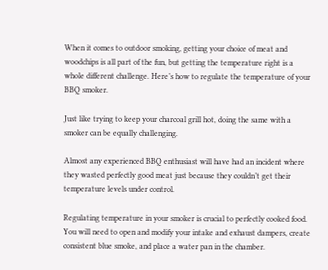When it comes to outdoor smoking, getting your choice of meat and woodchips is all part of the fun, but getting the temperature right is a whole different challenge. Here’s how to regulate the temperature of your BBQ smoker.

Just like trying to keep your charcoal grill hot, doing the same with a smoker can be equally challenging.

Almost any experienced BBQ enthusiast will have had an incident where they wasted perfectly good meat just because they couldn’t get their temperature levels under control.

Regulating temperature in your smoker is crucial to perfectly cooked food. You will need to open and modify your intake and exhaust dampers, create consistent blue smoke, and place a water pan in the chamber.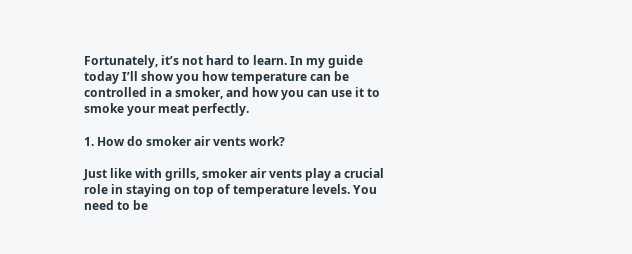Fortunately, it’s not hard to learn. In my guide today I’ll show you how temperature can be controlled in a smoker, and how you can use it to smoke your meat perfectly.

1. How do smoker air vents work?

Just like with grills, smoker air vents play a crucial role in staying on top of temperature levels. You need to be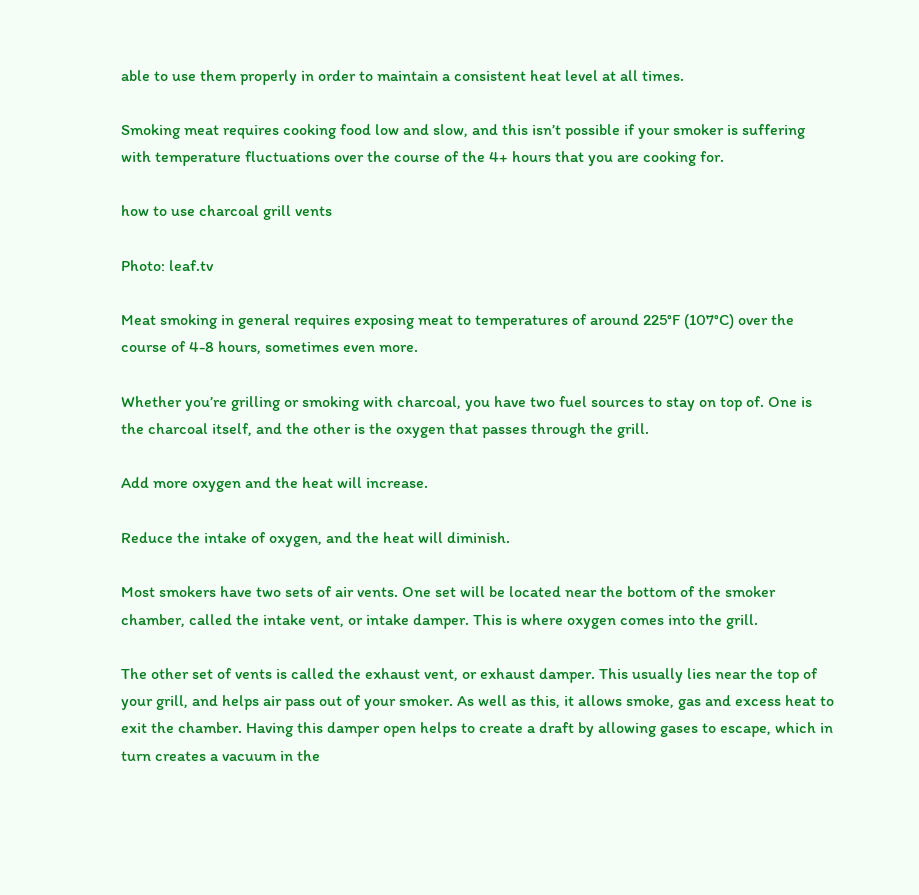able to use them properly in order to maintain a consistent heat level at all times.

Smoking meat requires cooking food low and slow, and this isn’t possible if your smoker is suffering with temperature fluctuations over the course of the 4+ hours that you are cooking for.

how to use charcoal grill vents

Photo: leaf.tv

Meat smoking in general requires exposing meat to temperatures of around 225°F (107°C) over the course of 4-8 hours, sometimes even more.

Whether you’re grilling or smoking with charcoal, you have two fuel sources to stay on top of. One is the charcoal itself, and the other is the oxygen that passes through the grill.

Add more oxygen and the heat will increase.

Reduce the intake of oxygen, and the heat will diminish.

Most smokers have two sets of air vents. One set will be located near the bottom of the smoker chamber, called the intake vent, or intake damper. This is where oxygen comes into the grill.

The other set of vents is called the exhaust vent, or exhaust damper. This usually lies near the top of your grill, and helps air pass out of your smoker. As well as this, it allows smoke, gas and excess heat to exit the chamber. Having this damper open helps to create a draft by allowing gases to escape, which in turn creates a vacuum in the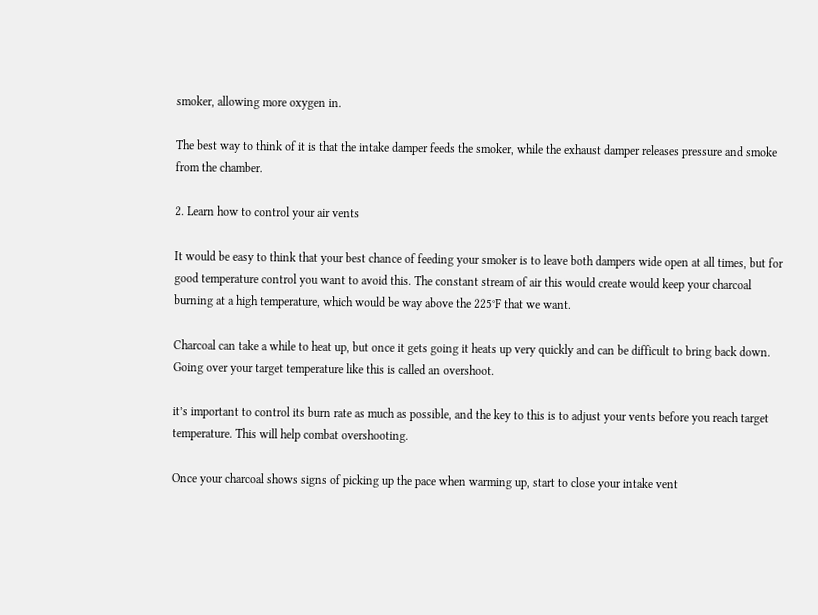smoker, allowing more oxygen in.

The best way to think of it is that the intake damper feeds the smoker, while the exhaust damper releases pressure and smoke from the chamber.

2. Learn how to control your air vents

It would be easy to think that your best chance of feeding your smoker is to leave both dampers wide open at all times, but for good temperature control you want to avoid this. The constant stream of air this would create would keep your charcoal burning at a high temperature, which would be way above the 225°F that we want.

Charcoal can take a while to heat up, but once it gets going it heats up very quickly and can be difficult to bring back down. Going over your target temperature like this is called an overshoot.

it’s important to control its burn rate as much as possible, and the key to this is to adjust your vents before you reach target temperature. This will help combat overshooting.

Once your charcoal shows signs of picking up the pace when warming up, start to close your intake vent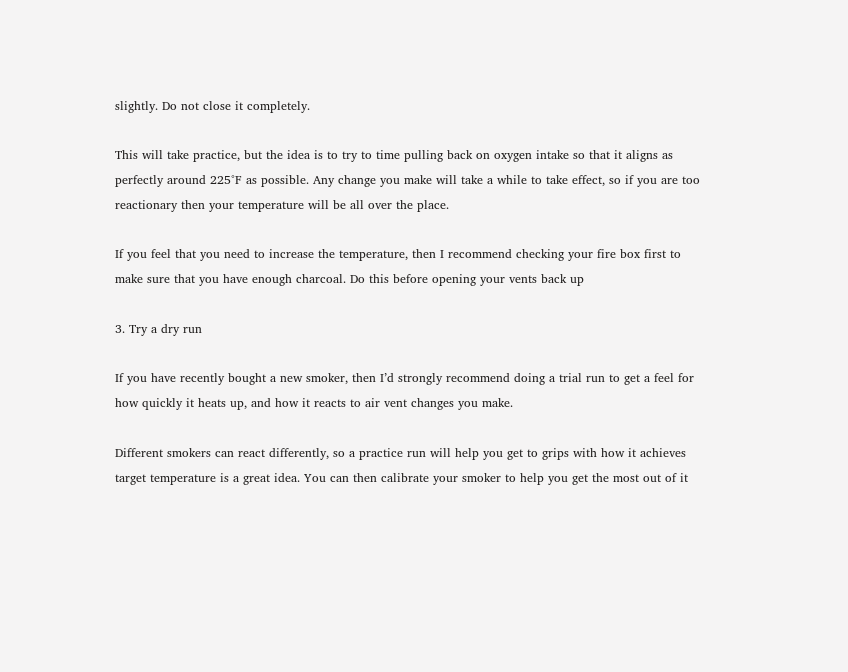slightly. Do not close it completely.

This will take practice, but the idea is to try to time pulling back on oxygen intake so that it aligns as perfectly around 225°F as possible. Any change you make will take a while to take effect, so if you are too reactionary then your temperature will be all over the place.

If you feel that you need to increase the temperature, then I recommend checking your fire box first to make sure that you have enough charcoal. Do this before opening your vents back up

3. Try a dry run

If you have recently bought a new smoker, then I’d strongly recommend doing a trial run to get a feel for how quickly it heats up, and how it reacts to air vent changes you make.

Different smokers can react differently, so a practice run will help you get to grips with how it achieves target temperature is a great idea. You can then calibrate your smoker to help you get the most out of it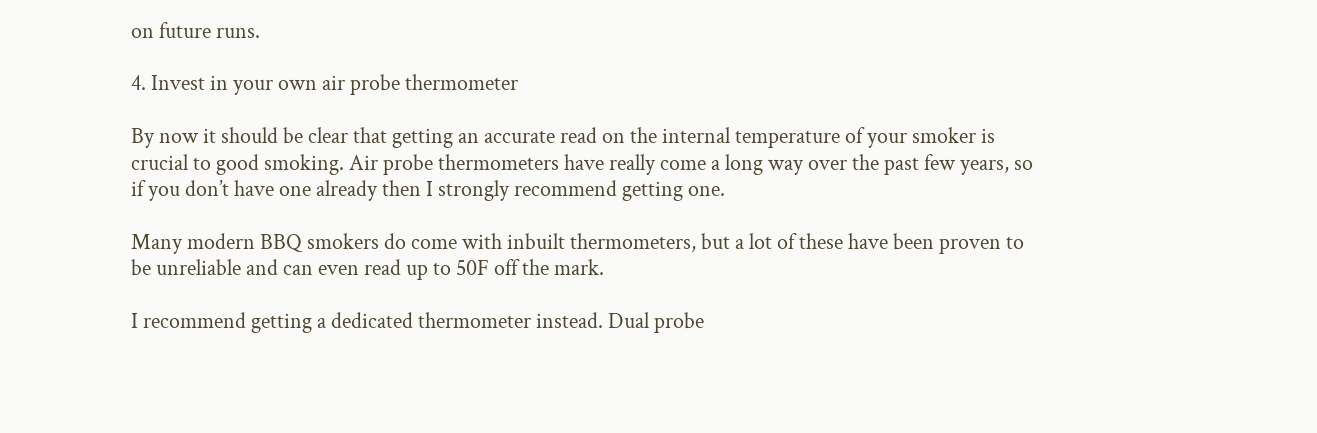on future runs.

4. Invest in your own air probe thermometer

By now it should be clear that getting an accurate read on the internal temperature of your smoker is crucial to good smoking. Air probe thermometers have really come a long way over the past few years, so if you don’t have one already then I strongly recommend getting one.

Many modern BBQ smokers do come with inbuilt thermometers, but a lot of these have been proven to be unreliable and can even read up to 50F off the mark.

I recommend getting a dedicated thermometer instead. Dual probe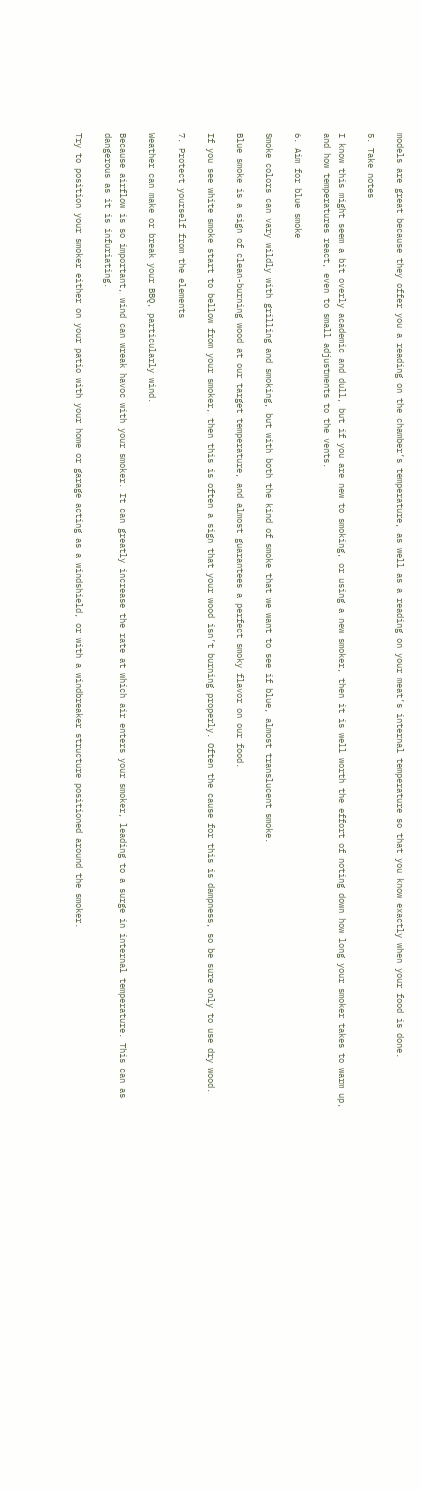models are great because they offer you a reading on the chamber’s temperature, as well as a reading on your meat’s internal temperature so that you know exactly when your food is done.

5. Take notes

I know this might seem a bit overly academic and dull, but if you are new to smoking, or using a new smoker, then it is well worth the effort of noting down how long your smoker takes to warm up, and how temperatures react, even to small adjustments to the vents.

6. Aim for blue smoke

Smoke colors can vary wildly with grilling and smoking, but with both the kind of smoke that we want to see if blue, almost translucent smoke.

Blue smoke is a sign of clean-burning wood at our target temperature, and almost guarantees a perfect smoky flavor on our food.

If you see white smoke start to bellow from your smoker, then this is often a sign that your wood isn’t burning properly. Often the cause for this is dampness, so be sure only to use dry wood.

7. Protect yourself from the elements

Weather can make or break your BBQ, particularly wind.

Because airflow is so important, wind can wreak havoc with your smoker. It can greatly increase the rate at which air enters your smoker, leading to a surge in internal temperature. This can as dangerous as it is infuriating.

Try to position your smoker either on your patio with your home or garage acting as a windshield, or with a windbreaker structure positioned around the smoker.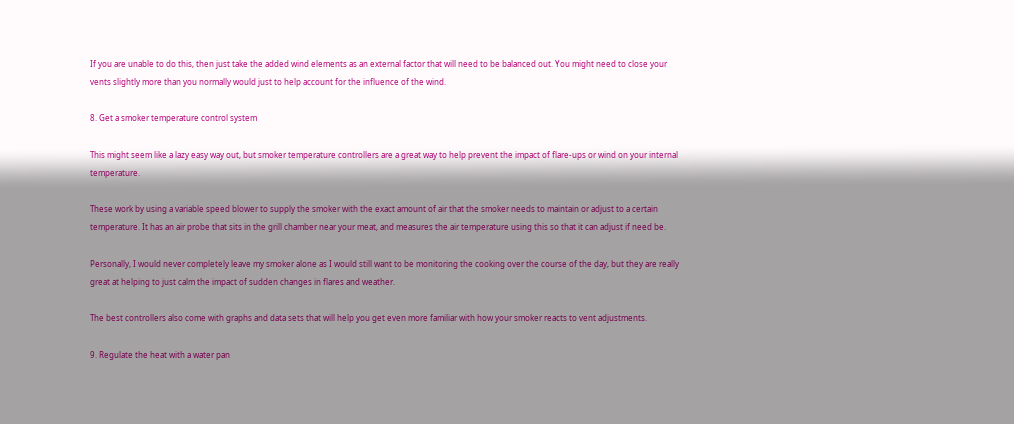If you are unable to do this, then just take the added wind elements as an external factor that will need to be balanced out. You might need to close your vents slightly more than you normally would just to help account for the influence of the wind.

8. Get a smoker temperature control system

This might seem like a lazy easy way out, but smoker temperature controllers are a great way to help prevent the impact of flare-ups or wind on your internal temperature.

These work by using a variable speed blower to supply the smoker with the exact amount of air that the smoker needs to maintain or adjust to a certain temperature. It has an air probe that sits in the grill chamber near your meat, and measures the air temperature using this so that it can adjust if need be.

Personally, I would never completely leave my smoker alone as I would still want to be monitoring the cooking over the course of the day, but they are really great at helping to just calm the impact of sudden changes in flares and weather.

The best controllers also come with graphs and data sets that will help you get even more familiar with how your smoker reacts to vent adjustments.

9. Regulate the heat with a water pan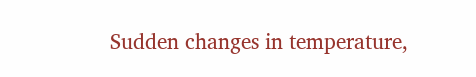Sudden changes in temperature,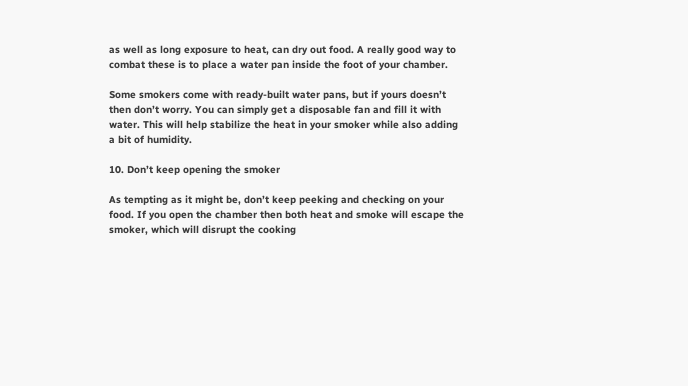as well as long exposure to heat, can dry out food. A really good way to combat these is to place a water pan inside the foot of your chamber.

Some smokers come with ready-built water pans, but if yours doesn’t then don’t worry. You can simply get a disposable fan and fill it with water. This will help stabilize the heat in your smoker while also adding a bit of humidity.

10. Don’t keep opening the smoker

As tempting as it might be, don’t keep peeking and checking on your food. If you open the chamber then both heat and smoke will escape the smoker, which will disrupt the cooking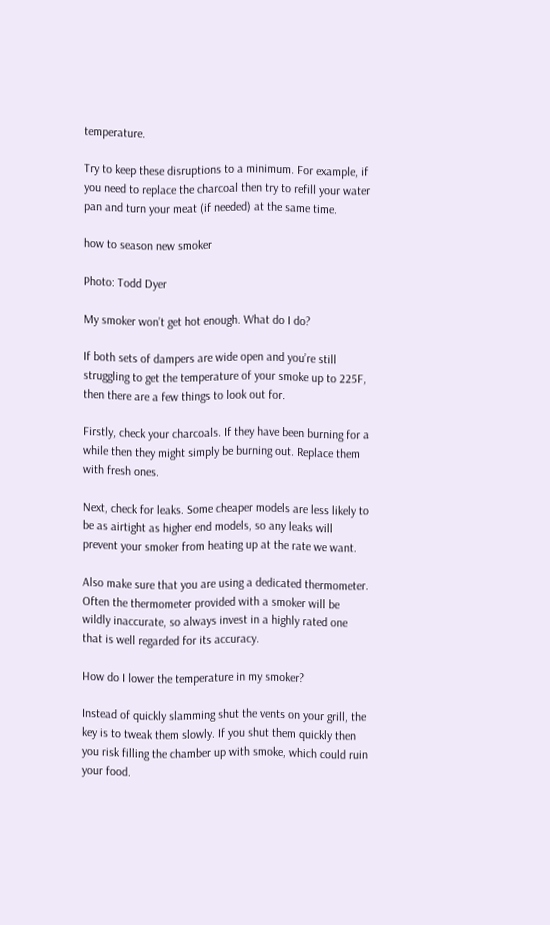temperature.

Try to keep these disruptions to a minimum. For example, if you need to replace the charcoal then try to refill your water pan and turn your meat (if needed) at the same time.

how to season new smoker

Photo: Todd Dyer

My smoker won’t get hot enough. What do I do?

If both sets of dampers are wide open and you’re still struggling to get the temperature of your smoke up to 225F, then there are a few things to look out for.

Firstly, check your charcoals. If they have been burning for a while then they might simply be burning out. Replace them with fresh ones.

Next, check for leaks. Some cheaper models are less likely to be as airtight as higher end models, so any leaks will prevent your smoker from heating up at the rate we want.

Also make sure that you are using a dedicated thermometer. Often the thermometer provided with a smoker will be wildly inaccurate, so always invest in a highly rated one that is well regarded for its accuracy.

How do I lower the temperature in my smoker?

Instead of quickly slamming shut the vents on your grill, the key is to tweak them slowly. If you shut them quickly then you risk filling the chamber up with smoke, which could ruin your food.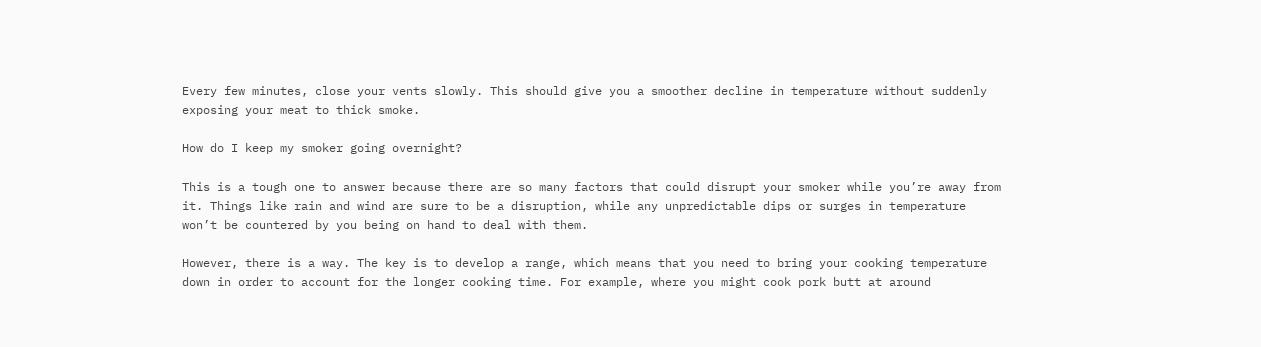Every few minutes, close your vents slowly. This should give you a smoother decline in temperature without suddenly exposing your meat to thick smoke.

How do I keep my smoker going overnight?

This is a tough one to answer because there are so many factors that could disrupt your smoker while you’re away from it. Things like rain and wind are sure to be a disruption, while any unpredictable dips or surges in temperature won’t be countered by you being on hand to deal with them.

However, there is a way. The key is to develop a range, which means that you need to bring your cooking temperature down in order to account for the longer cooking time. For example, where you might cook pork butt at around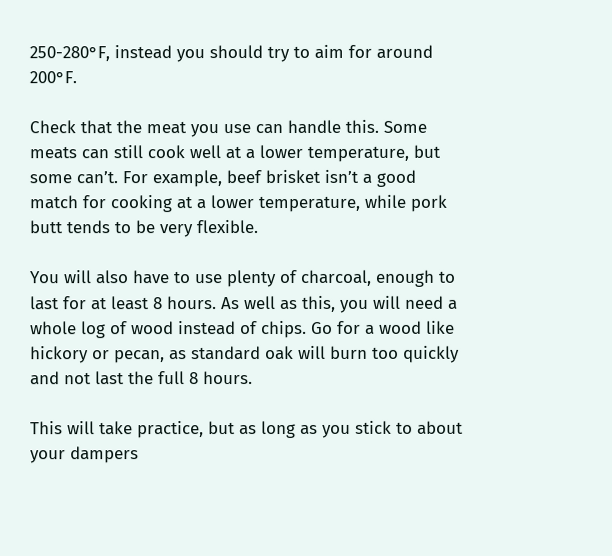250-280°F, instead you should try to aim for around 200°F.

Check that the meat you use can handle this. Some meats can still cook well at a lower temperature, but some can’t. For example, beef brisket isn’t a good match for cooking at a lower temperature, while pork butt tends to be very flexible.

You will also have to use plenty of charcoal, enough to last for at least 8 hours. As well as this, you will need a whole log of wood instead of chips. Go for a wood like hickory or pecan, as standard oak will burn too quickly and not last the full 8 hours.

This will take practice, but as long as you stick to about your dampers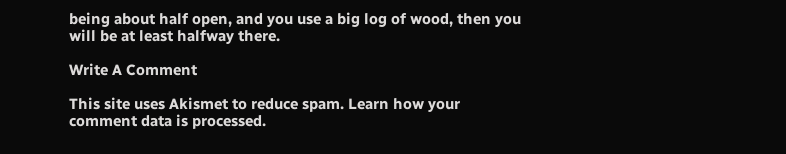being about half open, and you use a big log of wood, then you will be at least halfway there.

Write A Comment

This site uses Akismet to reduce spam. Learn how your comment data is processed.